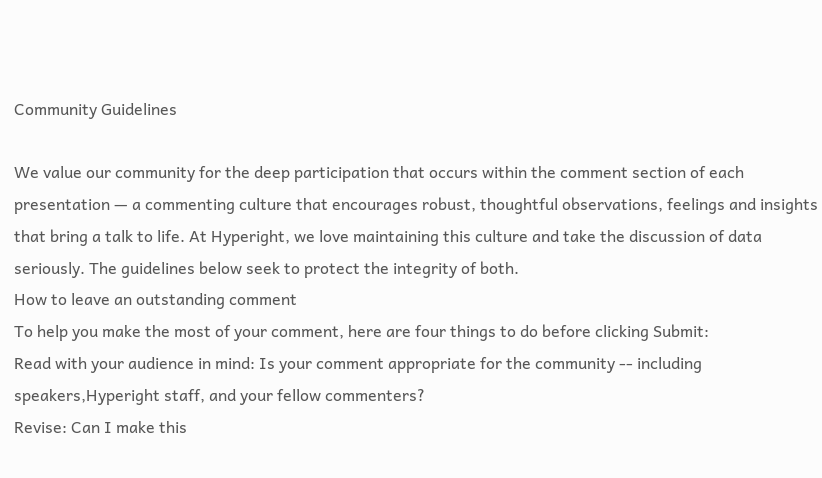Community Guidelines

We value our community for the deep participation that occurs within the comment section of each presentation — a commenting culture that encourages robust, thoughtful observations, feelings and insights that bring a talk to life. At Hyperight, we love maintaining this culture and take the discussion of data seriously. The guidelines below seek to protect the integrity of both.
How to leave an outstanding comment
To help you make the most of your comment, here are four things to do before clicking Submit:
Read with your audience in mind: Is your comment appropriate for the community -- including speakers,Hyperight staff, and your fellow commenters?
Revise: Can I make this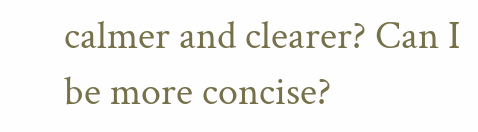calmer and clearer? Can I be more concise?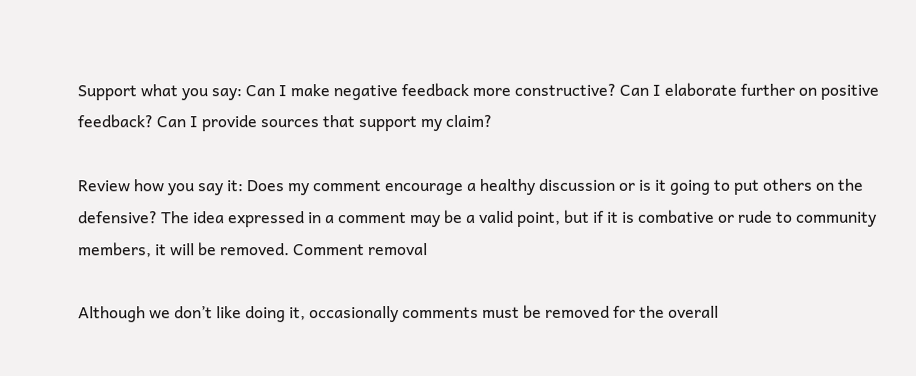Support what you say: Can I make negative feedback more constructive? Can I elaborate further on positive feedback? Can I provide sources that support my claim?

Review how you say it: Does my comment encourage a healthy discussion or is it going to put others on the defensive? The idea expressed in a comment may be a valid point, but if it is combative or rude to community members, it will be removed. Comment removal

Although we don’t like doing it, occasionally comments must be removed for the overall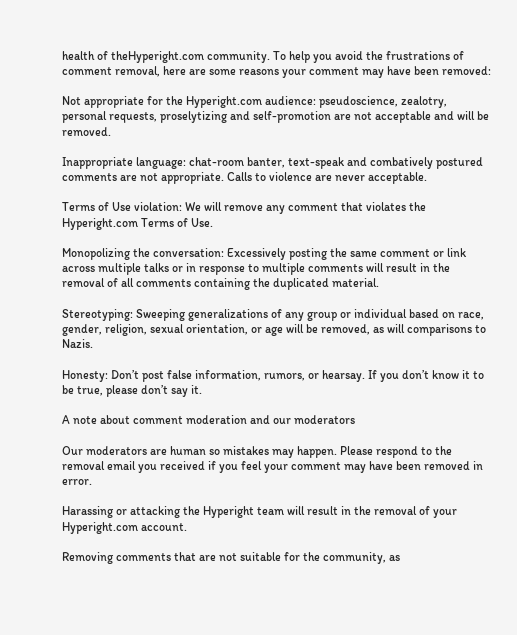health of theHyperight.com community. To help you avoid the frustrations of comment removal, here are some reasons your comment may have been removed:

Not appropriate for the Hyperight.com audience: pseudoscience, zealotry, personal requests, proselytizing and self-promotion are not acceptable and will be removed.

Inappropriate language: chat-room banter, text-speak and combatively postured comments are not appropriate. Calls to violence are never acceptable.

Terms of Use violation: We will remove any comment that violates the Hyperight.com Terms of Use.

Monopolizing the conversation: Excessively posting the same comment or link across multiple talks or in response to multiple comments will result in the removal of all comments containing the duplicated material.

Stereotyping: Sweeping generalizations of any group or individual based on race, gender, religion, sexual orientation, or age will be removed, as will comparisons to Nazis.

Honesty: Don’t post false information, rumors, or hearsay. If you don’t know it to be true, please don’t say it.

A note about comment moderation and our moderators

Our moderators are human so mistakes may happen. Please respond to the removal email you received if you feel your comment may have been removed in error.

Harassing or attacking the Hyperight team will result in the removal of your Hyperight.com account.

Removing comments that are not suitable for the community, as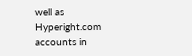well as Hyperight.com accounts in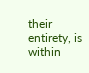their entirety, is within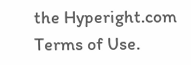the Hyperight.com Terms of Use.